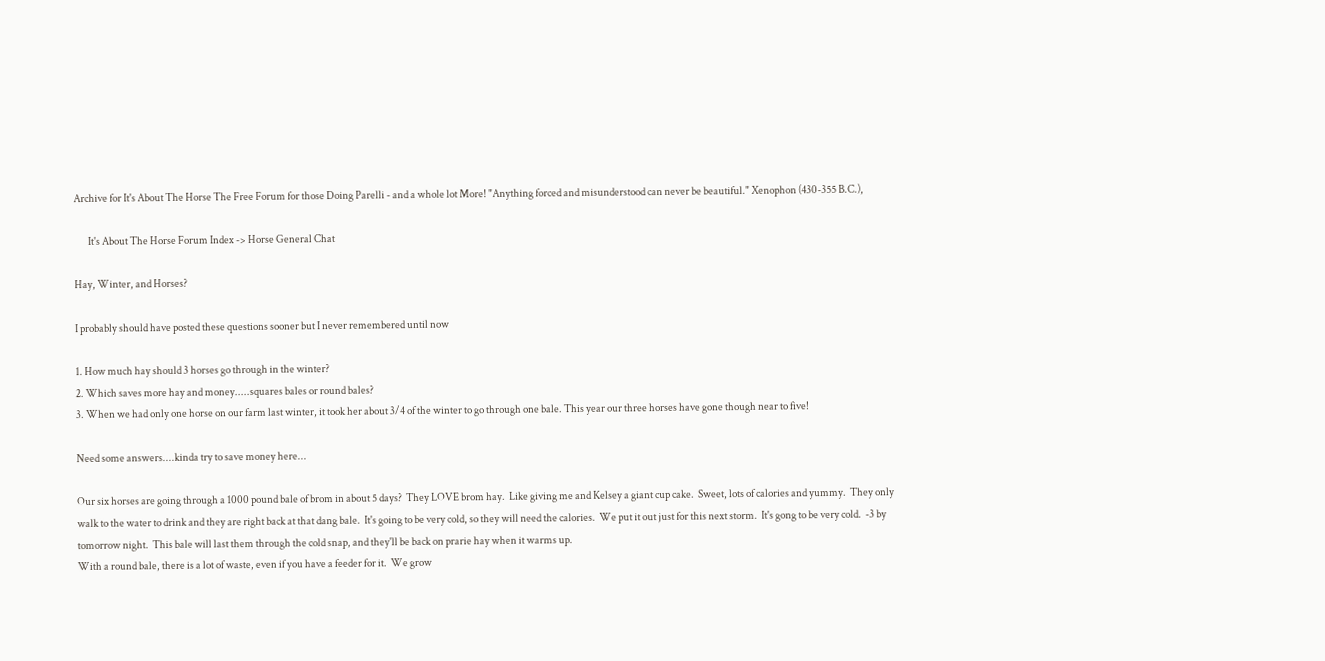Archive for It's About The Horse The Free Forum for those Doing Parelli - and a whole lot More! "Anything forced and misunderstood can never be beautiful." Xenophon (430-355 B.C.),

       It's About The Horse Forum Index -> Horse General Chat

Hay, Winter, and Horses?

I probably should have posted these questions sooner but I never remembered until now

1. How much hay should 3 horses go through in the winter?
2. Which saves more hay and money.....squares bales or round bales?
3. When we had only one horse on our farm last winter, it took her about 3/4 of the winter to go through one bale. This year our three horses have gone though near to five!

Need some answers....kinda try to save money here...

Our six horses are going through a 1000 pound bale of brom in about 5 days?  They LOVE brom hay.  Like giving me and Kelsey a giant cup cake.  Sweet, lots of calories and yummy.  They only walk to the water to drink and they are right back at that dang bale.  It's going to be very cold, so they will need the calories.  We put it out just for this next storm.  It's gong to be very cold.  -3 by tomorrow night.  This bale will last them through the cold snap, and they'll be back on prarie hay when it warms up.
With a round bale, there is a lot of waste, even if you have a feeder for it.  We grow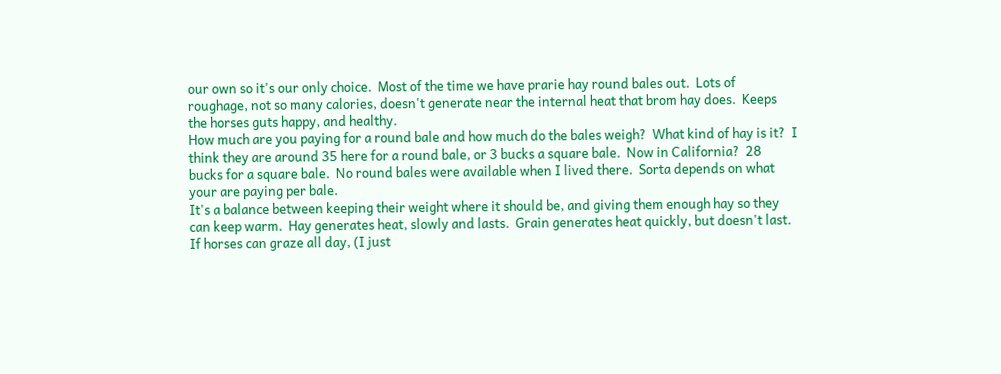our own so it's our only choice.  Most of the time we have prarie hay round bales out.  Lots of roughage, not so many calories, doesn't generate near the internal heat that brom hay does.  Keeps the horses guts happy, and healthy.
How much are you paying for a round bale and how much do the bales weigh?  What kind of hay is it?  I think they are around 35 here for a round bale, or 3 bucks a square bale.  Now in California?  28 bucks for a square bale.  No round bales were available when I lived there.  Sorta depends on what your are paying per bale.
It's a balance between keeping their weight where it should be, and giving them enough hay so they can keep warm.  Hay generates heat, slowly and lasts.  Grain generates heat quickly, but doesn't last.  If horses can graze all day, (I just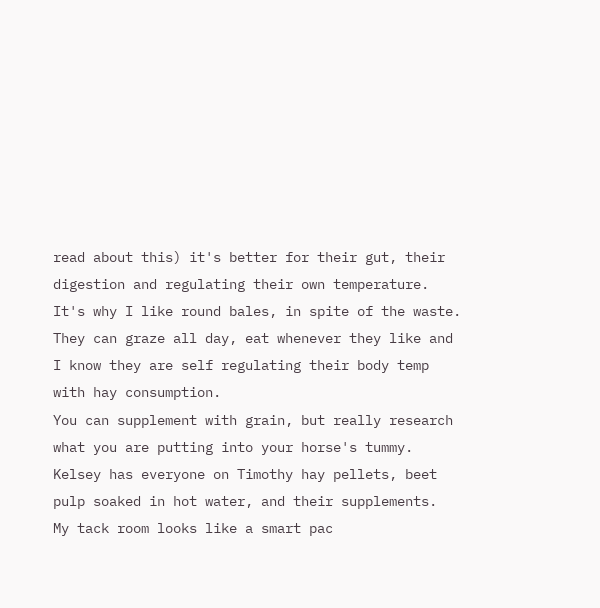read about this) it's better for their gut, their digestion and regulating their own temperature.  It's why I like round bales, in spite of the waste.  They can graze all day, eat whenever they like and I know they are self regulating their body temp with hay consumption.
You can supplement with grain, but really research what you are putting into your horse's tummy.  Kelsey has everyone on Timothy hay pellets, beet pulp soaked in hot water, and their supplements.  My tack room looks like a smart pac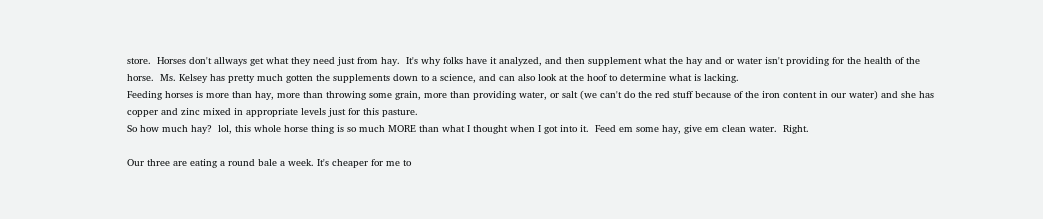store.  Horses don't allways get what they need just from hay.  It's why folks have it analyzed, and then supplement what the hay and or water isn't providing for the health of the horse.  Ms. Kelsey has pretty much gotten the supplements down to a science, and can also look at the hoof to determine what is lacking.
Feeding horses is more than hay, more than throwing some grain, more than providing water, or salt (we can't do the red stuff because of the iron content in our water) and she has copper and zinc mixed in appropriate levels just for this pasture.
So how much hay?  lol, this whole horse thing is so much MORE than what I thought when I got into it.  Feed em some hay, give em clean water.  Right.

Our three are eating a round bale a week. It's cheaper for me to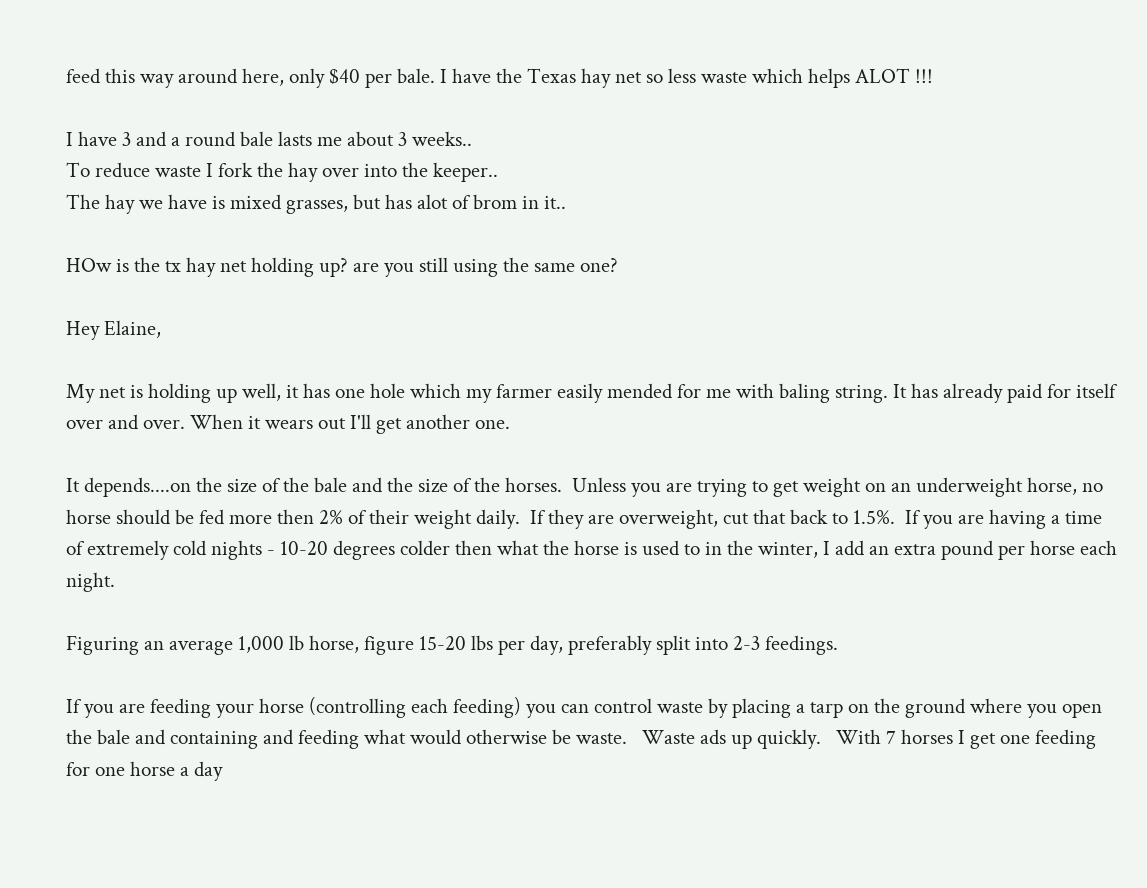feed this way around here, only $40 per bale. I have the Texas hay net so less waste which helps ALOT !!!

I have 3 and a round bale lasts me about 3 weeks..
To reduce waste I fork the hay over into the keeper..
The hay we have is mixed grasses, but has alot of brom in it..

HOw is the tx hay net holding up? are you still using the same one?

Hey Elaine,

My net is holding up well, it has one hole which my farmer easily mended for me with baling string. It has already paid for itself over and over. When it wears out I'll get another one.

It depends....on the size of the bale and the size of the horses.  Unless you are trying to get weight on an underweight horse, no horse should be fed more then 2% of their weight daily.  If they are overweight, cut that back to 1.5%.  If you are having a time of extremely cold nights - 10-20 degrees colder then what the horse is used to in the winter, I add an extra pound per horse each night.

Figuring an average 1,000 lb horse, figure 15-20 lbs per day, preferably split into 2-3 feedings.

If you are feeding your horse (controlling each feeding) you can control waste by placing a tarp on the ground where you open the bale and containing and feeding what would otherwise be waste.   Waste ads up quickly.   With 7 horses I get one feeding for one horse a day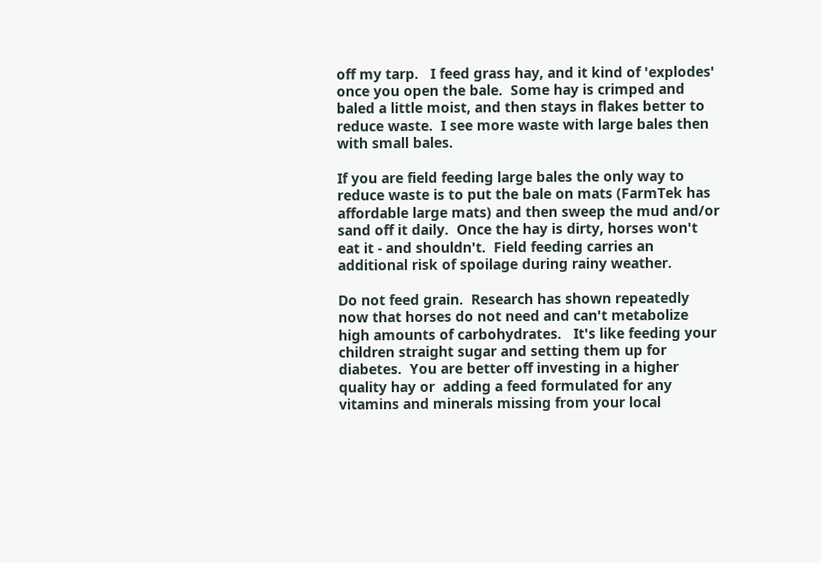off my tarp.   I feed grass hay, and it kind of 'explodes' once you open the bale.  Some hay is crimped and baled a little moist, and then stays in flakes better to reduce waste.  I see more waste with large bales then with small bales.

If you are field feeding large bales the only way to reduce waste is to put the bale on mats (FarmTek has affordable large mats) and then sweep the mud and/or sand off it daily.  Once the hay is dirty, horses won't eat it - and shouldn't.  Field feeding carries an additional risk of spoilage during rainy weather.

Do not feed grain.  Research has shown repeatedly now that horses do not need and can't metabolize high amounts of carbohydrates.   It's like feeding your children straight sugar and setting them up for diabetes.  You are better off investing in a higher quality hay or  adding a feed formulated for any vitamins and minerals missing from your local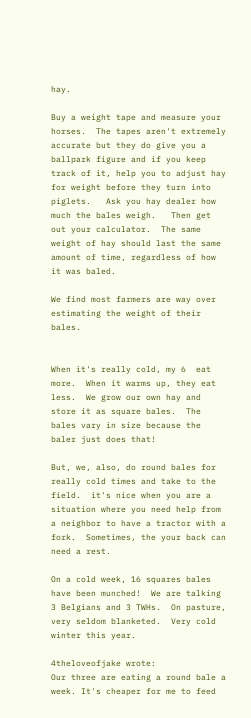hay.

Buy a weight tape and measure your horses.  The tapes aren't extremely accurate but they do give you a ballpark figure and if you keep track of it, help you to adjust hay for weight before they turn into piglets.   Ask you hay dealer how much the bales weigh.   Then get out your calculator.  The same weight of hay should last the same amount of time, regardless of how it was baled.

We find most farmers are way over estimating the weight of their bales.


When it's really cold, my 6  eat more.  When it warms up, they eat less.  We grow our own hay and store it as square bales.  The bales vary in size because the baler just does that!

But, we, also, do round bales for really cold times and take to the field.  it's nice when you are a  situation where you need help from a neighbor to have a tractor with a fork.  Sometimes, the your back can need a rest.

On a cold week, 16 squares bales have been munched!  We are talking 3 Belgians and 3 TWHs.  On pasture, very seldom blanketed.  Very cold winter this year.

4theloveofjake wrote:
Our three are eating a round bale a week. It's cheaper for me to feed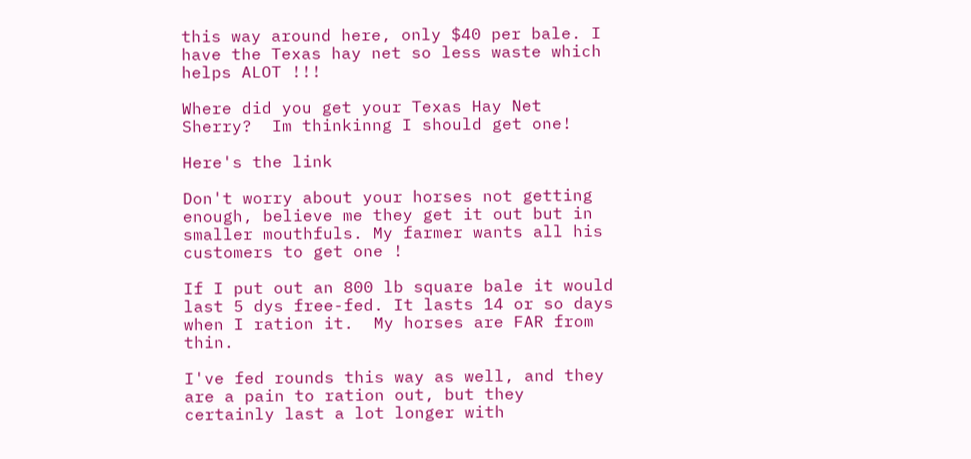this way around here, only $40 per bale. I have the Texas hay net so less waste which helps ALOT !!!

Where did you get your Texas Hay Net Sherry?  Im thinkinng I should get one!

Here's the link

Don't worry about your horses not getting enough, believe me they get it out but in smaller mouthfuls. My farmer wants all his customers to get one !

If I put out an 800 lb square bale it would last 5 dys free-fed. It lasts 14 or so days when I ration it.  My horses are FAR from thin.

I've fed rounds this way as well, and they are a pain to ration out, but they certainly last a lot longer with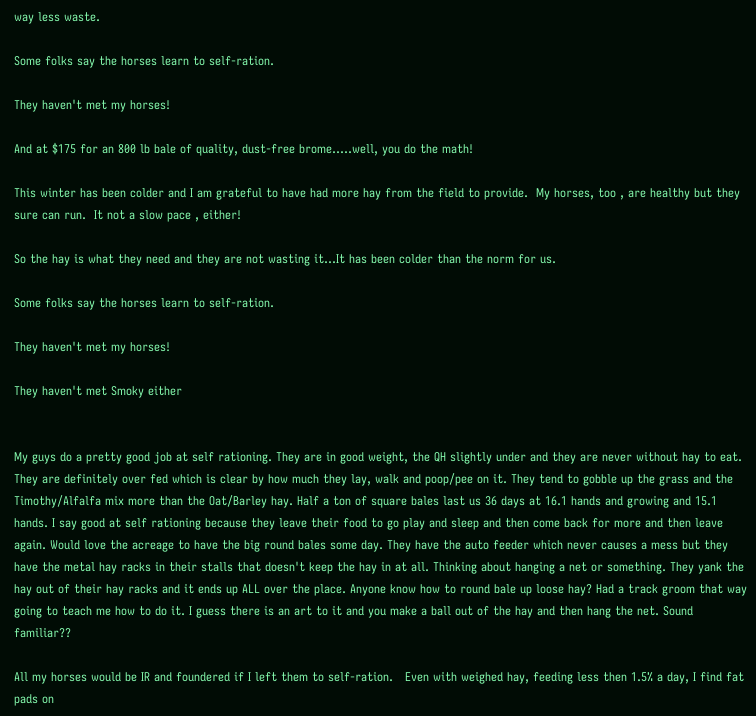way less waste.

Some folks say the horses learn to self-ration.

They haven't met my horses!

And at $175 for an 800 lb bale of quality, dust-free brome.....well, you do the math!

This winter has been colder and I am grateful to have had more hay from the field to provide.  My horses, too , are healthy but they sure can run.  It not a slow pace , either!

So the hay is what they need and they are not wasting it...It has been colder than the norm for us.

Some folks say the horses learn to self-ration.

They haven't met my horses!

They haven't met Smoky either


My guys do a pretty good job at self rationing. They are in good weight, the QH slightly under and they are never without hay to eat. They are definitely over fed which is clear by how much they lay, walk and poop/pee on it. They tend to gobble up the grass and the Timothy/Alfalfa mix more than the Oat/Barley hay. Half a ton of square bales last us 36 days at 16.1 hands and growing and 15.1 hands. I say good at self rationing because they leave their food to go play and sleep and then come back for more and then leave again. Would love the acreage to have the big round bales some day. They have the auto feeder which never causes a mess but they have the metal hay racks in their stalls that doesn't keep the hay in at all. Thinking about hanging a net or something. They yank the hay out of their hay racks and it ends up ALL over the place. Anyone know how to round bale up loose hay? Had a track groom that way going to teach me how to do it. I guess there is an art to it and you make a ball out of the hay and then hang the net. Sound familiar??

All my horses would be IR and foundered if I left them to self-ration.   Even with weighed hay, feeding less then 1.5% a day, I find fat pads on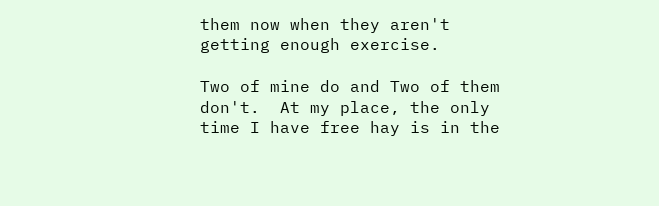them now when they aren't getting enough exercise.

Two of mine do and Two of them don't.  At my place, the only time I have free hay is in the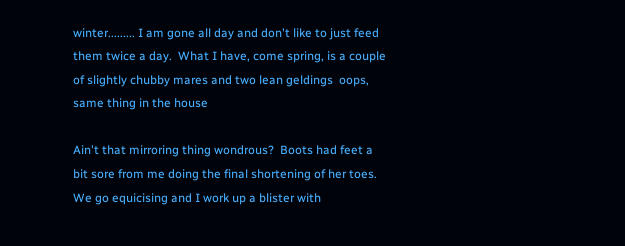winter......... I am gone all day and don't like to just feed them twice a day.  What I have, come spring, is a couple of slightly chubby mares and two lean geldings  oops, same thing in the house

Ain't that mirroring thing wondrous?  Boots had feet a bit sore from me doing the final shortening of her toes.  We go equicising and I work up a blister with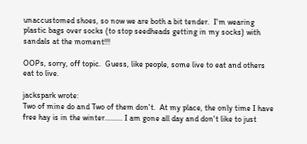unaccustomed shoes, so now we are both a bit tender.  I'm wearing plastic bags over socks (to stop seedheads getting in my socks) with sandals at the moment!!!

OOPs, sorry, off topic.  Guess, like people, some live to eat and others eat to live.

jackspark wrote:
Two of mine do and Two of them don't.  At my place, the only time I have free hay is in the winter......... I am gone all day and don't like to just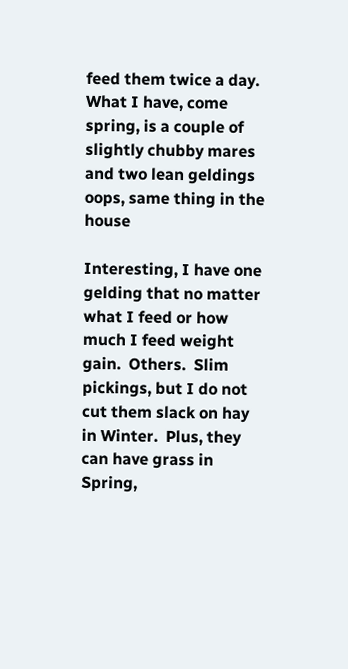feed them twice a day.  What I have, come spring, is a couple of slightly chubby mares and two lean geldings  oops, same thing in the house

Interesting, I have one gelding that no matter what I feed or how much I feed weight gain.  Others.  Slim pickings, but I do not cut them slack on hay in Winter.  Plus, they can have grass in Spring,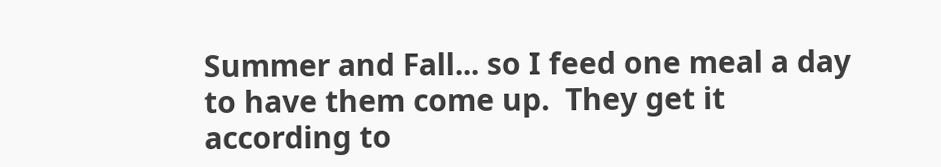Summer and Fall... so I feed one meal a day to have them come up.  They get it according to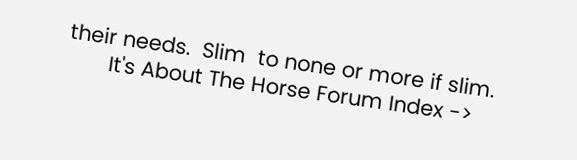their needs.  Slim  to none or more if slim.
       It's About The Horse Forum Index ->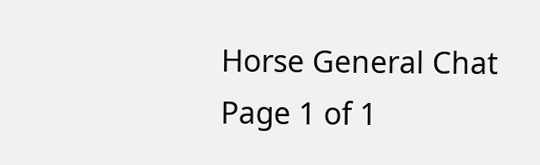Horse General Chat
Page 1 of 1